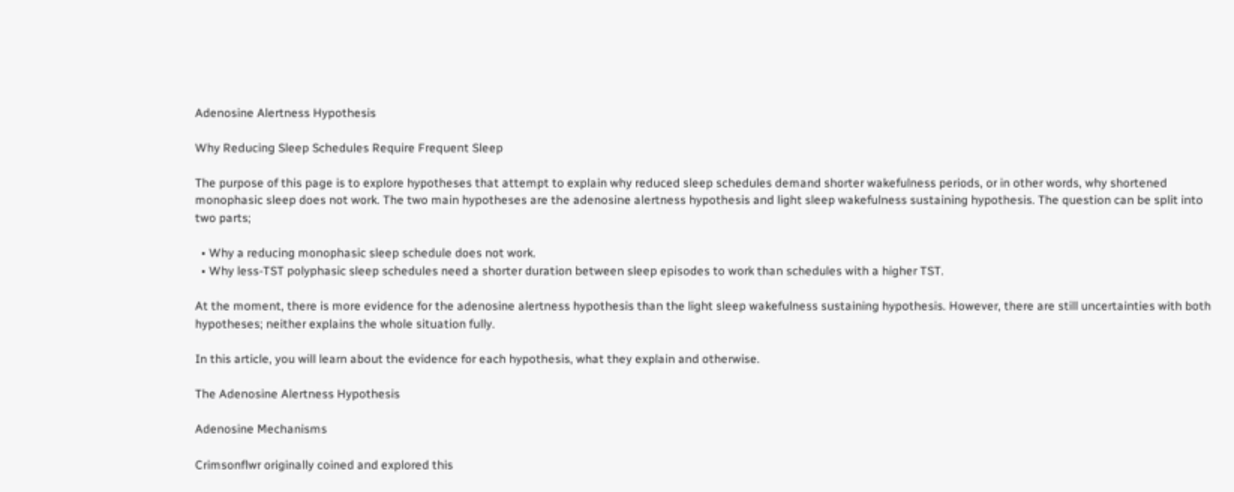Adenosine Alertness Hypothesis

Why Reducing Sleep Schedules Require Frequent Sleep

The purpose of this page is to explore hypotheses that attempt to explain why reduced sleep schedules demand shorter wakefulness periods, or in other words, why shortened monophasic sleep does not work. The two main hypotheses are the adenosine alertness hypothesis and light sleep wakefulness sustaining hypothesis. The question can be split into two parts;

  • Why a reducing monophasic sleep schedule does not work.
  • Why less-TST polyphasic sleep schedules need a shorter duration between sleep episodes to work than schedules with a higher TST.

At the moment, there is more evidence for the adenosine alertness hypothesis than the light sleep wakefulness sustaining hypothesis. However, there are still uncertainties with both hypotheses; neither explains the whole situation fully.

In this article, you will learn about the evidence for each hypothesis, what they explain and otherwise.

The Adenosine Alertness Hypothesis

Adenosine Mechanisms

Crimsonflwr originally coined and explored this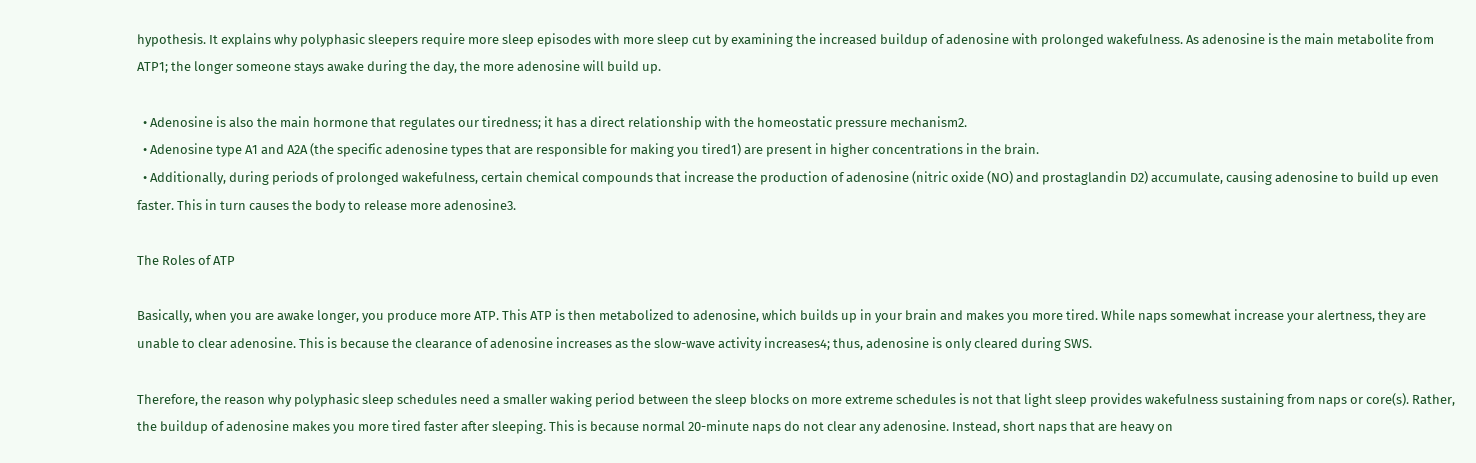hypothesis. It explains why polyphasic sleepers require more sleep episodes with more sleep cut by examining the increased buildup of adenosine with prolonged wakefulness. As adenosine is the main metabolite from ATP1; the longer someone stays awake during the day, the more adenosine will build up.

  • Adenosine is also the main hormone that regulates our tiredness; it has a direct relationship with the homeostatic pressure mechanism2.
  • Adenosine type A1 and A2A (the specific adenosine types that are responsible for making you tired1) are present in higher concentrations in the brain.
  • Additionally, during periods of prolonged wakefulness, certain chemical compounds that increase the production of adenosine (nitric oxide (NO) and prostaglandin D2) accumulate, causing adenosine to build up even faster. This in turn causes the body to release more adenosine3.

The Roles of ATP

Basically, when you are awake longer, you produce more ATP. This ATP is then metabolized to adenosine, which builds up in your brain and makes you more tired. While naps somewhat increase your alertness, they are unable to clear adenosine. This is because the clearance of adenosine increases as the slow-wave activity increases4; thus, adenosine is only cleared during SWS.

Therefore, the reason why polyphasic sleep schedules need a smaller waking period between the sleep blocks on more extreme schedules is not that light sleep provides wakefulness sustaining from naps or core(s). Rather, the buildup of adenosine makes you more tired faster after sleeping. This is because normal 20-minute naps do not clear any adenosine. Instead, short naps that are heavy on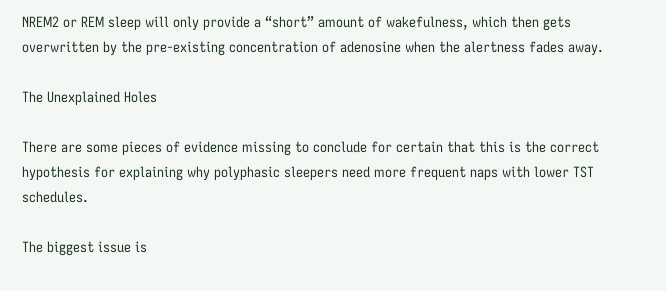NREM2 or REM sleep will only provide a “short” amount of wakefulness, which then gets overwritten by the pre-existing concentration of adenosine when the alertness fades away.

The Unexplained Holes

There are some pieces of evidence missing to conclude for certain that this is the correct hypothesis for explaining why polyphasic sleepers need more frequent naps with lower TST schedules.

The biggest issue is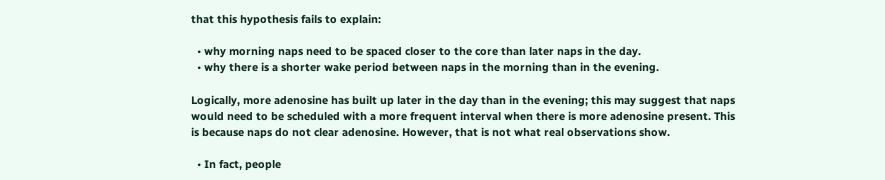that this hypothesis fails to explain:

  • why morning naps need to be spaced closer to the core than later naps in the day.
  • why there is a shorter wake period between naps in the morning than in the evening.

Logically, more adenosine has built up later in the day than in the evening; this may suggest that naps would need to be scheduled with a more frequent interval when there is more adenosine present. This is because naps do not clear adenosine. However, that is not what real observations show.

  • In fact, people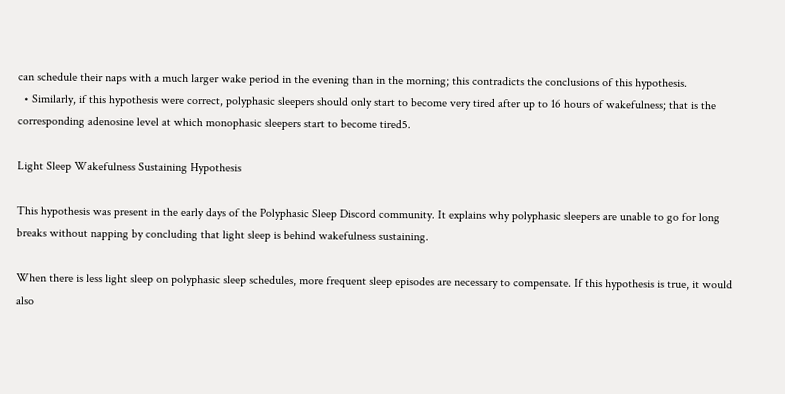can schedule their naps with a much larger wake period in the evening than in the morning; this contradicts the conclusions of this hypothesis.
  • Similarly, if this hypothesis were correct, polyphasic sleepers should only start to become very tired after up to 16 hours of wakefulness; that is the corresponding adenosine level at which monophasic sleepers start to become tired5.

Light Sleep Wakefulness Sustaining Hypothesis

This hypothesis was present in the early days of the Polyphasic Sleep Discord community. It explains why polyphasic sleepers are unable to go for long breaks without napping by concluding that light sleep is behind wakefulness sustaining.

When there is less light sleep on polyphasic sleep schedules, more frequent sleep episodes are necessary to compensate. If this hypothesis is true, it would also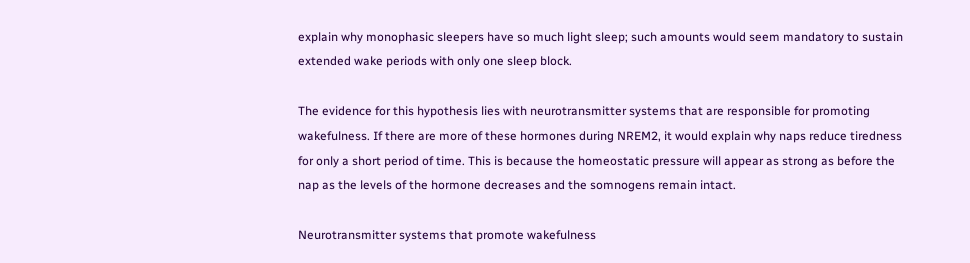explain why monophasic sleepers have so much light sleep; such amounts would seem mandatory to sustain extended wake periods with only one sleep block.

The evidence for this hypothesis lies with neurotransmitter systems that are responsible for promoting wakefulness. If there are more of these hormones during NREM2, it would explain why naps reduce tiredness for only a short period of time. This is because the homeostatic pressure will appear as strong as before the nap as the levels of the hormone decreases and the somnogens remain intact.

Neurotransmitter systems that promote wakefulness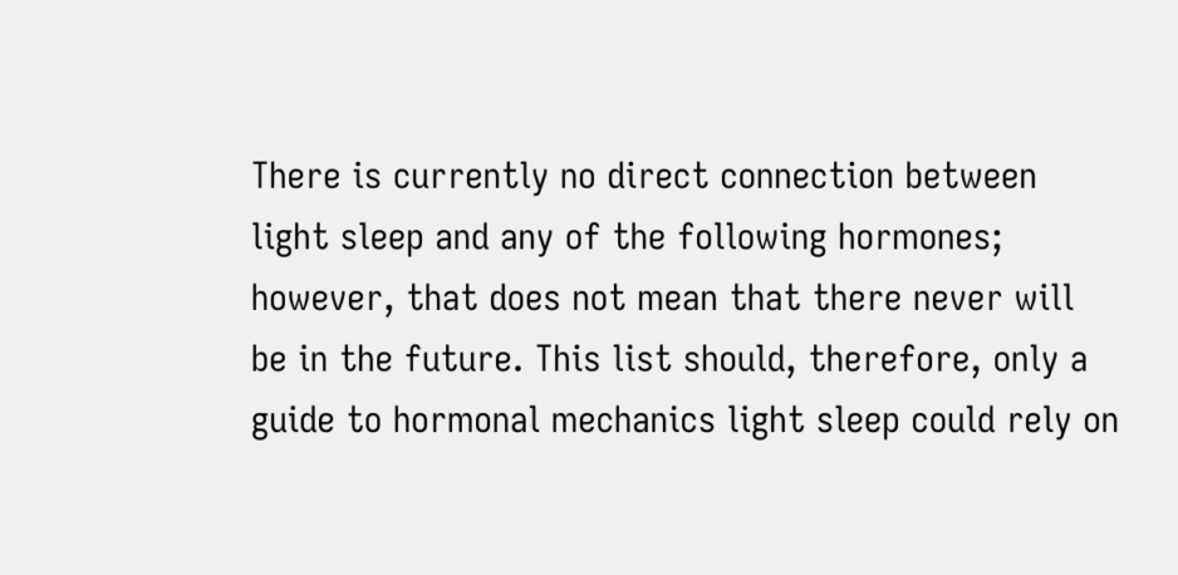There is currently no direct connection between light sleep and any of the following hormones; however, that does not mean that there never will be in the future. This list should, therefore, only a guide to hormonal mechanics light sleep could rely on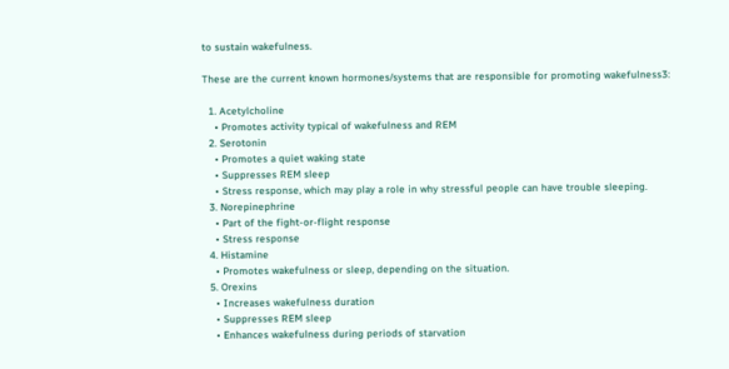to sustain wakefulness.

These are the current known hormones/systems that are responsible for promoting wakefulness3:

  1. Acetylcholine
    • Promotes activity typical of wakefulness and REM
  2. Serotonin
    • Promotes a quiet waking state
    • Suppresses REM sleep
    • Stress response, which may play a role in why stressful people can have trouble sleeping.
  3. Norepinephrine
    • Part of the fight-or-flight response
    • Stress response
  4. Histamine
    • Promotes wakefulness or sleep, depending on the situation.
  5. Orexins
    • Increases wakefulness duration
    • Suppresses REM sleep
    • Enhances wakefulness during periods of starvation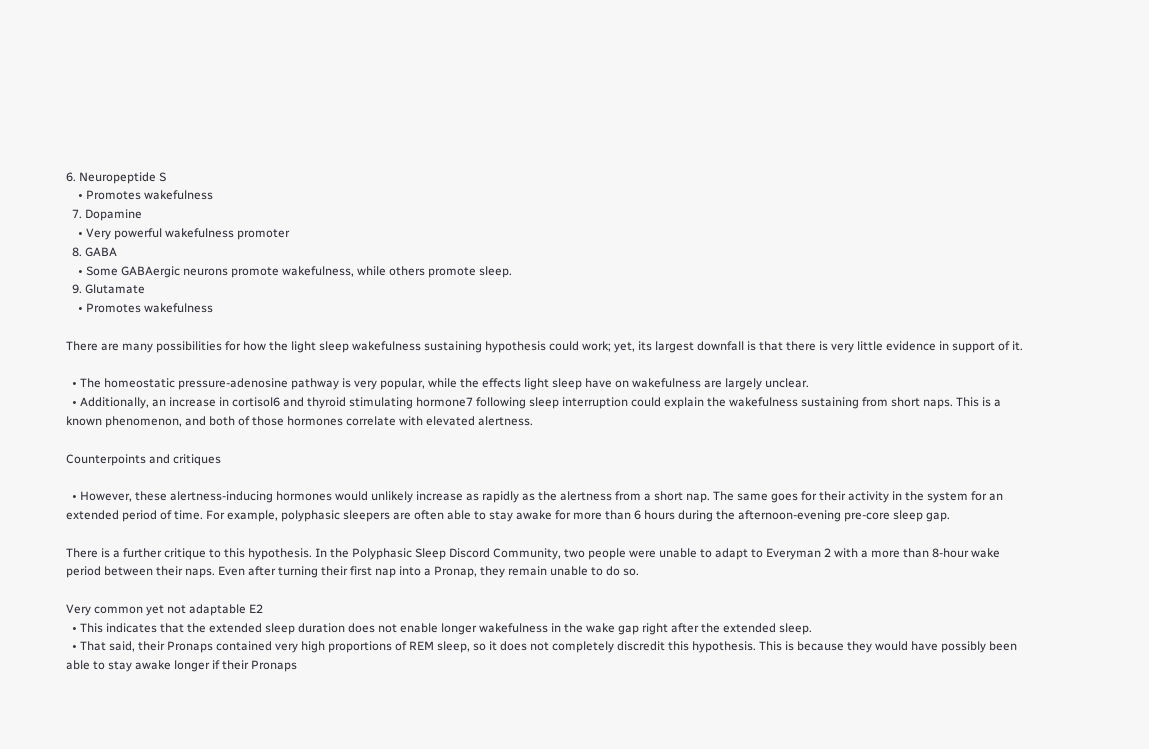6. Neuropeptide S
    • Promotes wakefulness
  7. Dopamine
    • Very powerful wakefulness promoter
  8. GABA
    • Some GABAergic neurons promote wakefulness, while others promote sleep.
  9. Glutamate
    • Promotes wakefulness

There are many possibilities for how the light sleep wakefulness sustaining hypothesis could work; yet, its largest downfall is that there is very little evidence in support of it.

  • The homeostatic pressure-adenosine pathway is very popular, while the effects light sleep have on wakefulness are largely unclear.
  • Additionally, an increase in cortisol6 and thyroid stimulating hormone7 following sleep interruption could explain the wakefulness sustaining from short naps. This is a known phenomenon, and both of those hormones correlate with elevated alertness.

Counterpoints and critiques

  • However, these alertness-inducing hormones would unlikely increase as rapidly as the alertness from a short nap. The same goes for their activity in the system for an extended period of time. For example, polyphasic sleepers are often able to stay awake for more than 6 hours during the afternoon-evening pre-core sleep gap.

There is a further critique to this hypothesis. In the Polyphasic Sleep Discord Community, two people were unable to adapt to Everyman 2 with a more than 8-hour wake period between their naps. Even after turning their first nap into a Pronap, they remain unable to do so.

Very common yet not adaptable E2
  • This indicates that the extended sleep duration does not enable longer wakefulness in the wake gap right after the extended sleep.
  • That said, their Pronaps contained very high proportions of REM sleep, so it does not completely discredit this hypothesis. This is because they would have possibly been able to stay awake longer if their Pronaps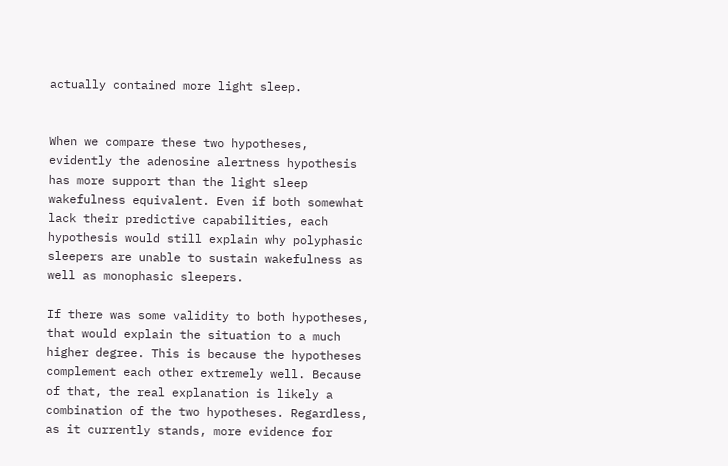actually contained more light sleep.


When we compare these two hypotheses, evidently the adenosine alertness hypothesis has more support than the light sleep wakefulness equivalent. Even if both somewhat lack their predictive capabilities, each hypothesis would still explain why polyphasic sleepers are unable to sustain wakefulness as well as monophasic sleepers.

If there was some validity to both hypotheses, that would explain the situation to a much higher degree. This is because the hypotheses complement each other extremely well. Because of that, the real explanation is likely a combination of the two hypotheses. Regardless, as it currently stands, more evidence for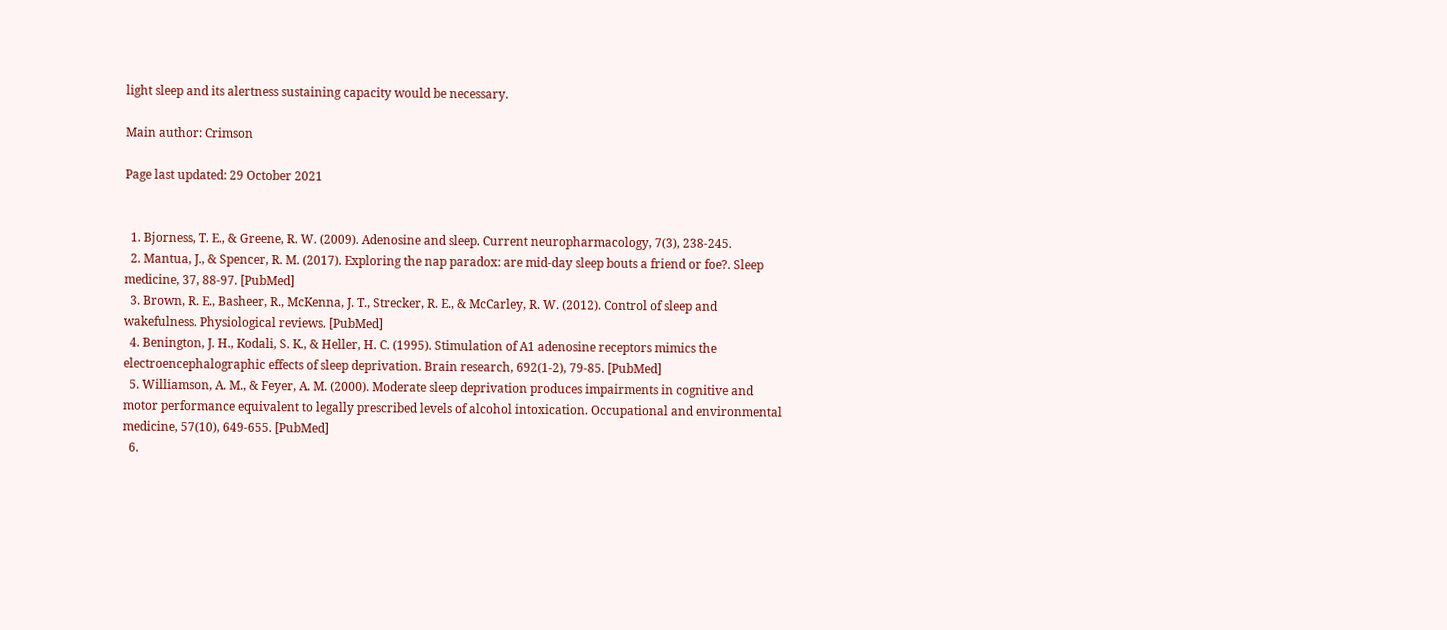light sleep and its alertness sustaining capacity would be necessary.

Main author: Crimson

Page last updated: 29 October 2021


  1. Bjorness, T. E., & Greene, R. W. (2009). Adenosine and sleep. Current neuropharmacology, 7(3), 238-245.
  2. Mantua, J., & Spencer, R. M. (2017). Exploring the nap paradox: are mid-day sleep bouts a friend or foe?. Sleep medicine, 37, 88-97. [PubMed]
  3. Brown, R. E., Basheer, R., McKenna, J. T., Strecker, R. E., & McCarley, R. W. (2012). Control of sleep and wakefulness. Physiological reviews. [PubMed]
  4. Benington, J. H., Kodali, S. K., & Heller, H. C. (1995). Stimulation of A1 adenosine receptors mimics the electroencephalographic effects of sleep deprivation. Brain research, 692(1-2), 79-85. [PubMed]
  5. Williamson, A. M., & Feyer, A. M. (2000). Moderate sleep deprivation produces impairments in cognitive and motor performance equivalent to legally prescribed levels of alcohol intoxication. Occupational and environmental medicine, 57(10), 649-655. [PubMed]
  6.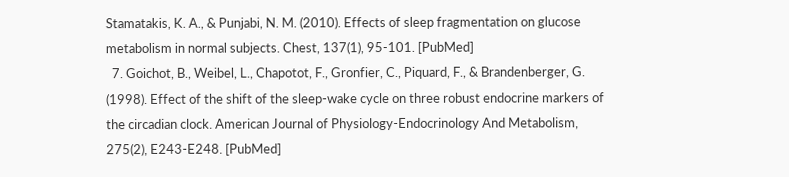Stamatakis, K. A., & Punjabi, N. M. (2010). Effects of sleep fragmentation on glucose metabolism in normal subjects. Chest, 137(1), 95-101. [PubMed]
  7. Goichot, B., Weibel, L., Chapotot, F., Gronfier, C., Piquard, F., & Brandenberger, G. (1998). Effect of the shift of the sleep-wake cycle on three robust endocrine markers of the circadian clock. American Journal of Physiology-Endocrinology And Metabolism, 275(2), E243-E248. [PubMed]